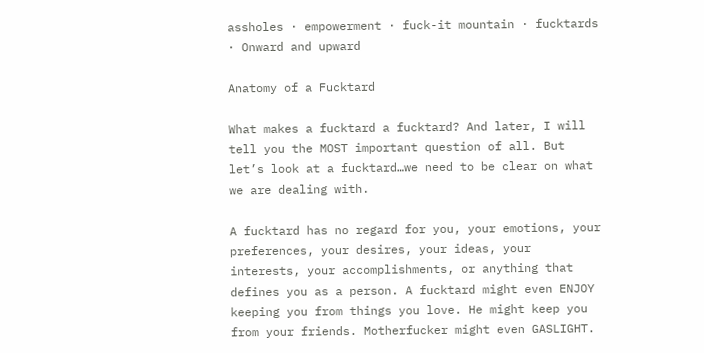assholes · empowerment · fuck-it mountain · fucktards · Onward and upward

Anatomy of a Fucktard

What makes a fucktard a fucktard? And later, I will tell you the MOST important question of all. But let’s look at a fucktard…we need to be clear on what we are dealing with.

A fucktard has no regard for you, your emotions, your preferences, your desires, your ideas, your interests, your accomplishments, or anything that defines you as a person. A fucktard might even ENJOY keeping you from things you love. He might keep you from your friends. Motherfucker might even GASLIGHT.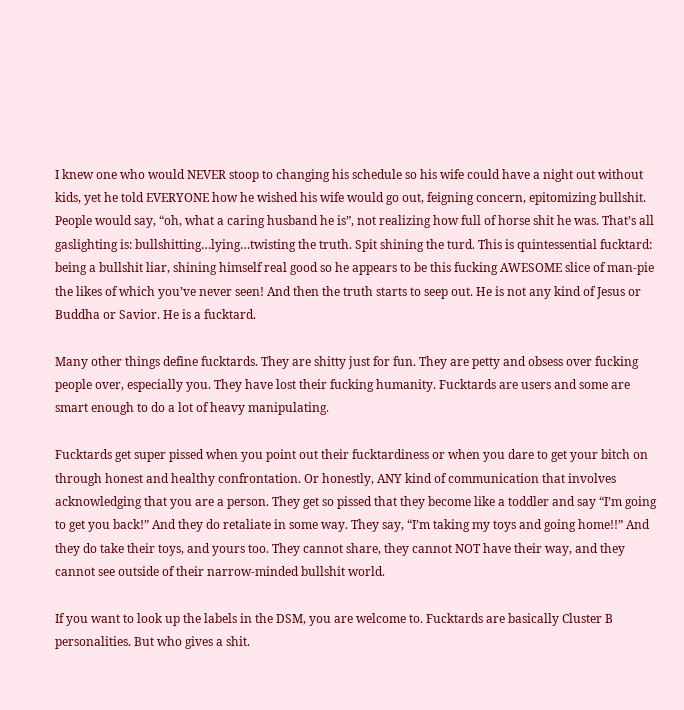I knew one who would NEVER stoop to changing his schedule so his wife could have a night out without kids, yet he told EVERYONE how he wished his wife would go out, feigning concern, epitomizing bullshit. People would say, “oh, what a caring husband he is”, not realizing how full of horse shit he was. That’s all gaslighting is: bullshitting…lying…twisting the truth. Spit shining the turd. This is quintessential fucktard: being a bullshit liar, shining himself real good so he appears to be this fucking AWESOME slice of man-pie the likes of which you’ve never seen! And then the truth starts to seep out. He is not any kind of Jesus or Buddha or Savior. He is a fucktard.

Many other things define fucktards. They are shitty just for fun. They are petty and obsess over fucking people over, especially you. They have lost their fucking humanity. Fucktards are users and some are smart enough to do a lot of heavy manipulating.

Fucktards get super pissed when you point out their fucktardiness or when you dare to get your bitch on through honest and healthy confrontation. Or honestly, ANY kind of communication that involves acknowledging that you are a person. They get so pissed that they become like a toddler and say “I’m going to get you back!” And they do retaliate in some way. They say, “I’m taking my toys and going home!!” And they do take their toys, and yours too. They cannot share, they cannot NOT have their way, and they cannot see outside of their narrow-minded bullshit world.

If you want to look up the labels in the DSM, you are welcome to. Fucktards are basically Cluster B personalities. But who gives a shit.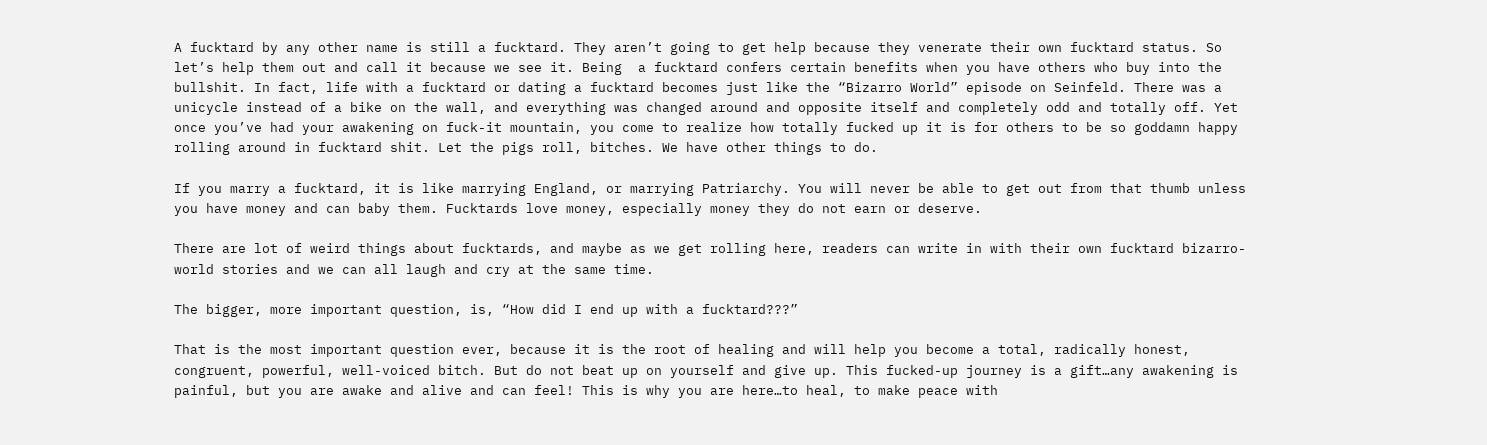A fucktard by any other name is still a fucktard. They aren’t going to get help because they venerate their own fucktard status. So let’s help them out and call it because we see it. Being  a fucktard confers certain benefits when you have others who buy into the bullshit. In fact, life with a fucktard or dating a fucktard becomes just like the “Bizarro World” episode on Seinfeld. There was a unicycle instead of a bike on the wall, and everything was changed around and opposite itself and completely odd and totally off. Yet once you’ve had your awakening on fuck-it mountain, you come to realize how totally fucked up it is for others to be so goddamn happy rolling around in fucktard shit. Let the pigs roll, bitches. We have other things to do.

If you marry a fucktard, it is like marrying England, or marrying Patriarchy. You will never be able to get out from that thumb unless you have money and can baby them. Fucktards love money, especially money they do not earn or deserve.

There are lot of weird things about fucktards, and maybe as we get rolling here, readers can write in with their own fucktard bizarro-world stories and we can all laugh and cry at the same time.

The bigger, more important question, is, “How did I end up with a fucktard???”

That is the most important question ever, because it is the root of healing and will help you become a total, radically honest, congruent, powerful, well-voiced bitch. But do not beat up on yourself and give up. This fucked-up journey is a gift…any awakening is painful, but you are awake and alive and can feel! This is why you are here…to heal, to make peace with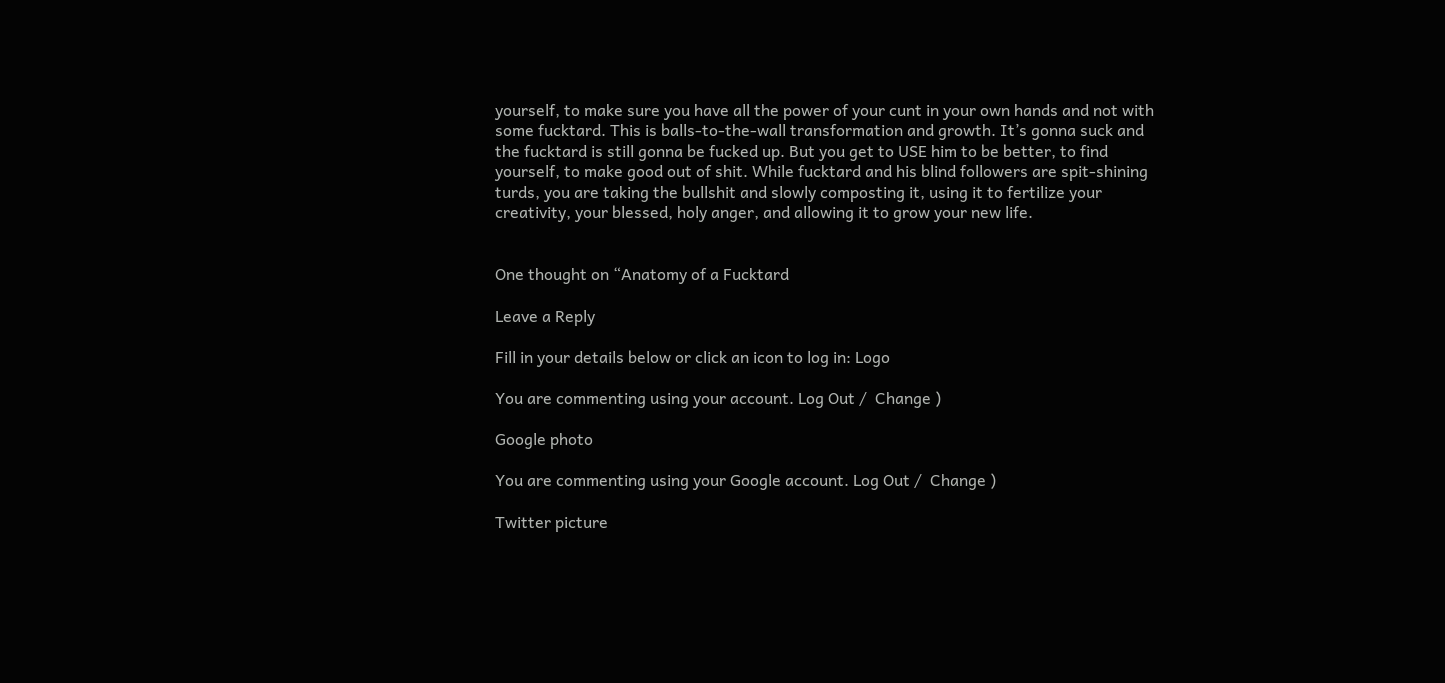yourself, to make sure you have all the power of your cunt in your own hands and not with some fucktard. This is balls-to-the-wall transformation and growth. It’s gonna suck and the fucktard is still gonna be fucked up. But you get to USE him to be better, to find yourself, to make good out of shit. While fucktard and his blind followers are spit-shining turds, you are taking the bullshit and slowly composting it, using it to fertilize your creativity, your blessed, holy anger, and allowing it to grow your new life.


One thought on “Anatomy of a Fucktard

Leave a Reply

Fill in your details below or click an icon to log in: Logo

You are commenting using your account. Log Out /  Change )

Google photo

You are commenting using your Google account. Log Out /  Change )

Twitter picture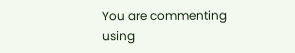You are commenting using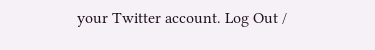your Twitter account. Log Out /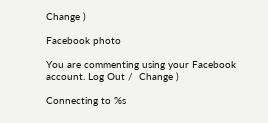Change )

Facebook photo

You are commenting using your Facebook account. Log Out /  Change )

Connecting to %s